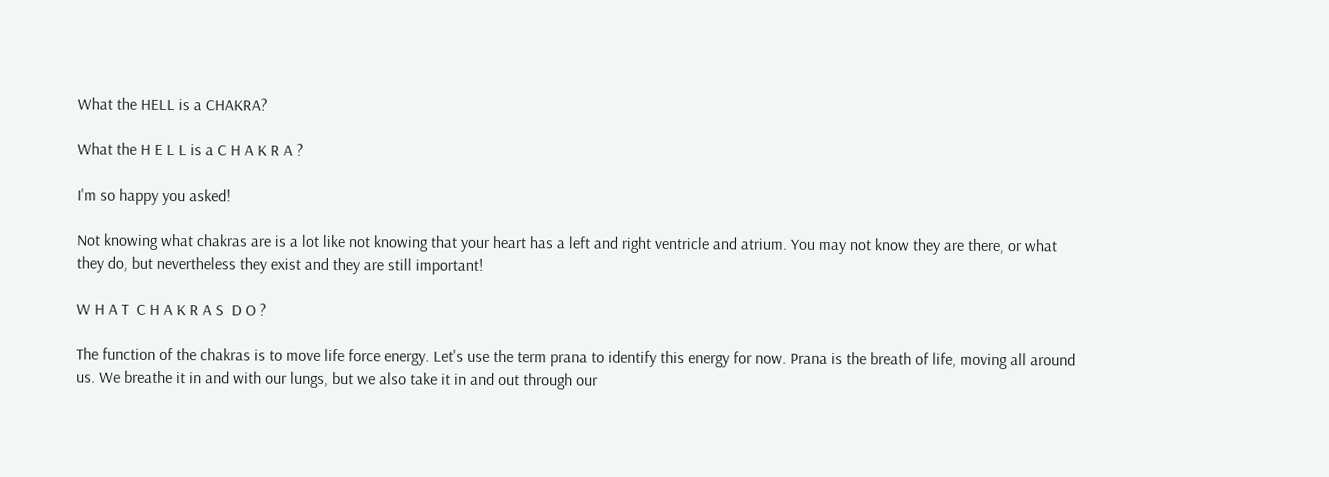What the HELL is a CHAKRA?

What the H E L L is a C H A K R A ?

I'm so happy you asked!

Not knowing what chakras are is a lot like not knowing that your heart has a left and right ventricle and atrium. You may not know they are there, or what they do, but nevertheless they exist and they are still important!

W H A T  C H A K R A S  D O ?

The function of the chakras is to move life force energy. Let's use the term prana to identify this energy for now. Prana is the breath of life, moving all around us. We breathe it in and with our lungs, but we also take it in and out through our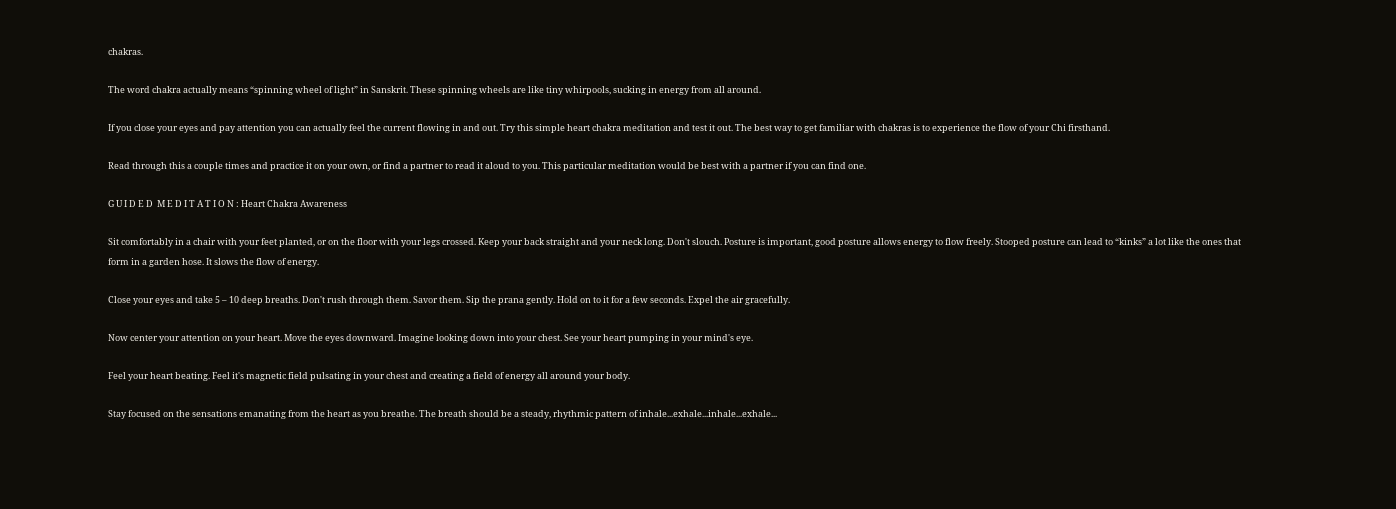chakras.

The word chakra actually means “spinning wheel of light” in Sanskrit. These spinning wheels are like tiny whirpools, sucking in energy from all around.

If you close your eyes and pay attention you can actually feel the current flowing in and out. Try this simple heart chakra meditation and test it out. The best way to get familiar with chakras is to experience the flow of your Chi firsthand.

Read through this a couple times and practice it on your own, or find a partner to read it aloud to you. This particular meditation would be best with a partner if you can find one.

G U I D E D  M E D I T A T I O N : Heart Chakra Awareness

Sit comfortably in a chair with your feet planted, or on the floor with your legs crossed. Keep your back straight and your neck long. Don't slouch. Posture is important, good posture allows energy to flow freely. Stooped posture can lead to “kinks” a lot like the ones that form in a garden hose. It slows the flow of energy.

Close your eyes and take 5 – 10 deep breaths. Don't rush through them. Savor them. Sip the prana gently. Hold on to it for a few seconds. Expel the air gracefully.

Now center your attention on your heart. Move the eyes downward. Imagine looking down into your chest. See your heart pumping in your mind's eye.

Feel your heart beating. Feel it's magnetic field pulsating in your chest and creating a field of energy all around your body.

Stay focused on the sensations emanating from the heart as you breathe. The breath should be a steady, rhythmic pattern of inhale...exhale...inhale...exhale...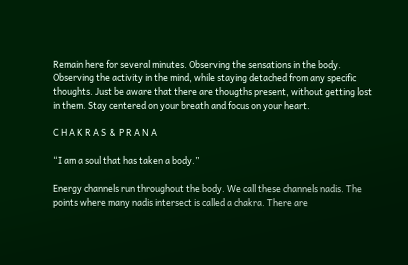Remain here for several minutes. Observing the sensations in the body. Observing the activity in the mind, while staying detached from any specific thoughts. Just be aware that there are thougths present, without getting lost in them. Stay centered on your breath and focus on your heart.

C H A K R A S  &  P R A N A

“I am a soul that has taken a body.”

Energy channels run throughout the body. We call these channels nadis. The points where many nadis intersect is called a chakra. There are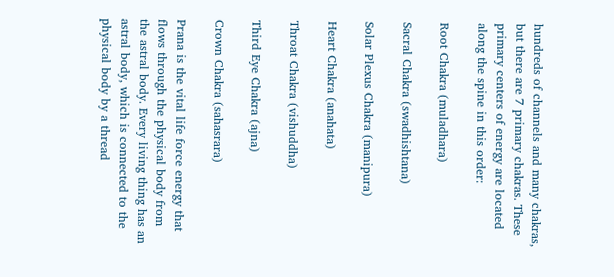hundreds of channels and many chakras, but there are 7 primary chakras. These primary centers of energy are located along the spine in this order:

Root Chakra (muladhara)

Sacral Chakra (swadhishtana)

Solar Plexus Chakra (manipura)

Heart Chakra (anahata)

Throat Chakra (vishuddha)

Third Eye Chakra (ajna)

Crown Chakra (sahasrara)

Prana is the vital life force energy that flows through the physical body from the astral body. Every living thing has an astral body, which is connected to the physical body by a thread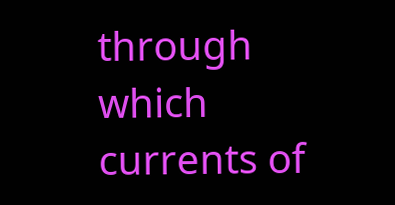through which currents of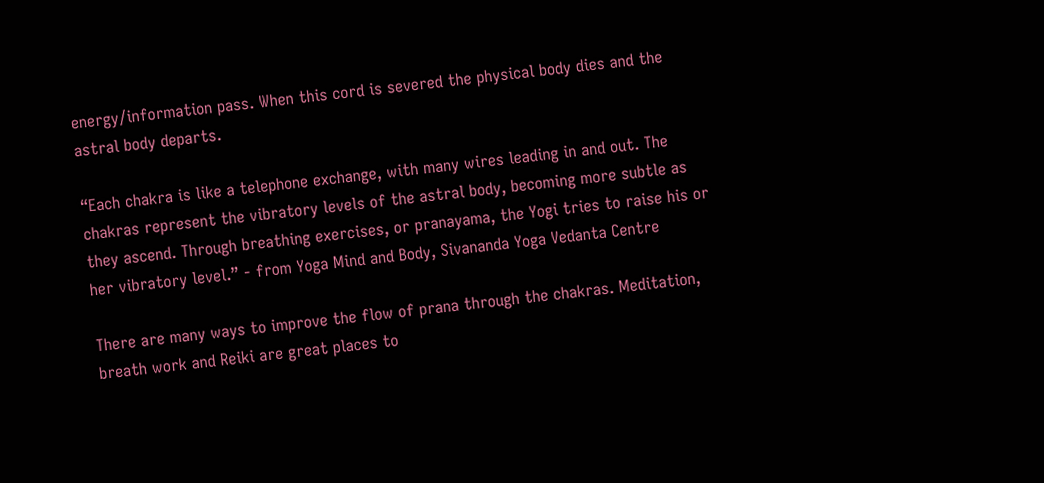energy/information pass. When this cord is severed the physical body dies and the astral body departs.

“Each chakra is like a telephone exchange, with many wires leading in and out. The chakras represent the vibratory levels of the astral body, becoming more subtle as they ascend. Through breathing exercises, or pranayama, the Yogi tries to raise his or her vibratory level.” - from Yoga Mind and Body, Sivananda Yoga Vedanta Centre

There are many ways to improve the flow of prana through the chakras. Meditation, breath work and Reiki are great places to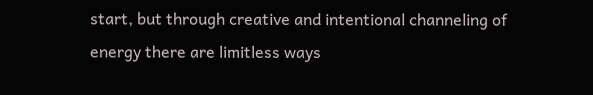start, but through creative and intentional channeling of energy there are limitless ways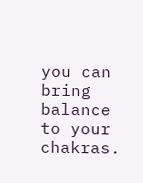you can bring balance to your chakras.